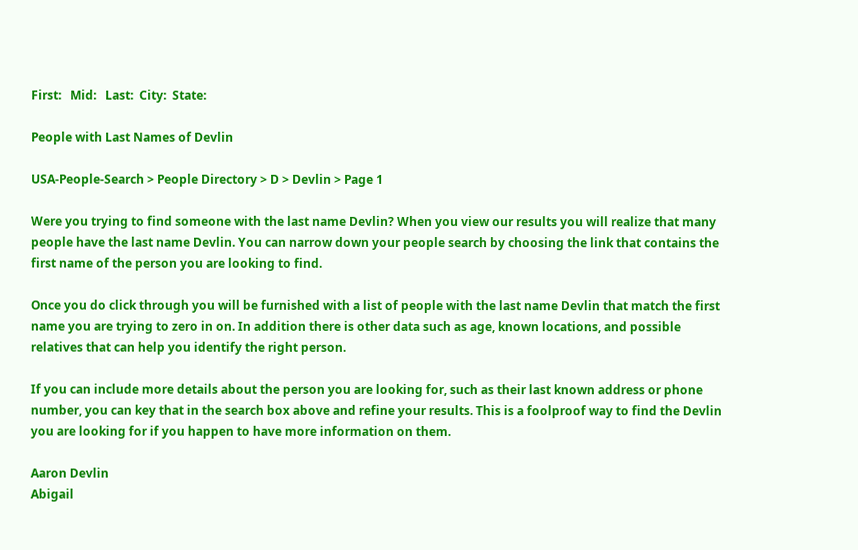First:   Mid:   Last:  City:  State:

People with Last Names of Devlin

USA-People-Search > People Directory > D > Devlin > Page 1

Were you trying to find someone with the last name Devlin? When you view our results you will realize that many people have the last name Devlin. You can narrow down your people search by choosing the link that contains the first name of the person you are looking to find.

Once you do click through you will be furnished with a list of people with the last name Devlin that match the first name you are trying to zero in on. In addition there is other data such as age, known locations, and possible relatives that can help you identify the right person.

If you can include more details about the person you are looking for, such as their last known address or phone number, you can key that in the search box above and refine your results. This is a foolproof way to find the Devlin you are looking for if you happen to have more information on them.

Aaron Devlin
Abigail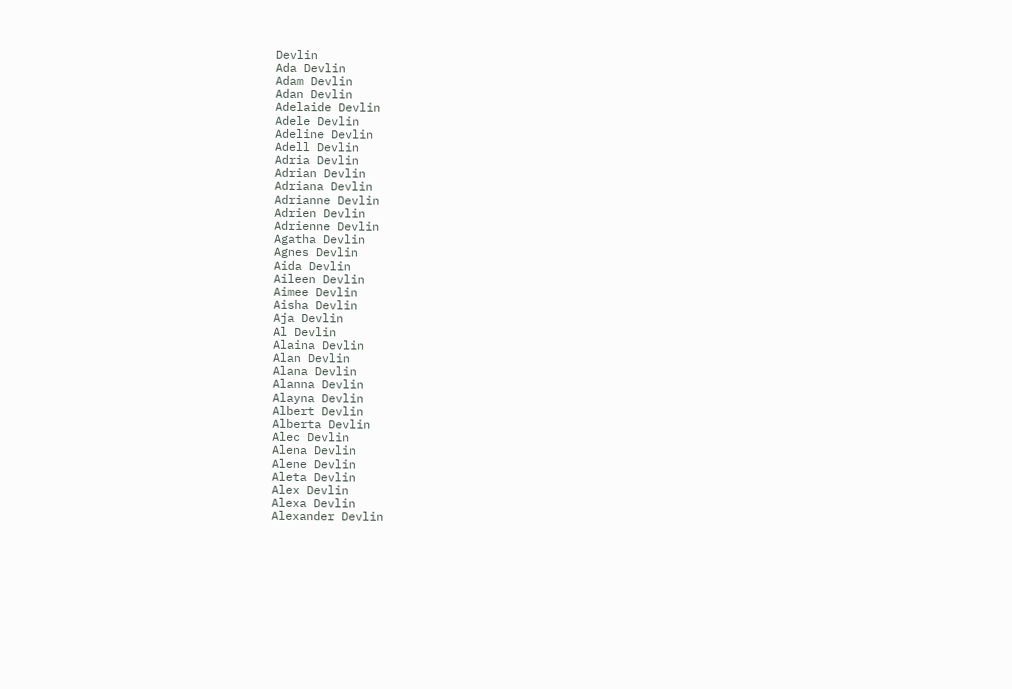Devlin
Ada Devlin
Adam Devlin
Adan Devlin
Adelaide Devlin
Adele Devlin
Adeline Devlin
Adell Devlin
Adria Devlin
Adrian Devlin
Adriana Devlin
Adrianne Devlin
Adrien Devlin
Adrienne Devlin
Agatha Devlin
Agnes Devlin
Aida Devlin
Aileen Devlin
Aimee Devlin
Aisha Devlin
Aja Devlin
Al Devlin
Alaina Devlin
Alan Devlin
Alana Devlin
Alanna Devlin
Alayna Devlin
Albert Devlin
Alberta Devlin
Alec Devlin
Alena Devlin
Alene Devlin
Aleta Devlin
Alex Devlin
Alexa Devlin
Alexander Devlin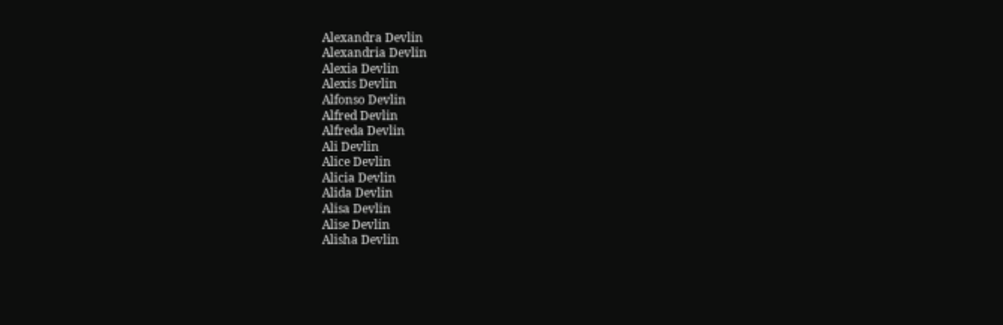Alexandra Devlin
Alexandria Devlin
Alexia Devlin
Alexis Devlin
Alfonso Devlin
Alfred Devlin
Alfreda Devlin
Ali Devlin
Alice Devlin
Alicia Devlin
Alida Devlin
Alisa Devlin
Alise Devlin
Alisha Devlin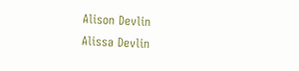Alison Devlin
Alissa Devlin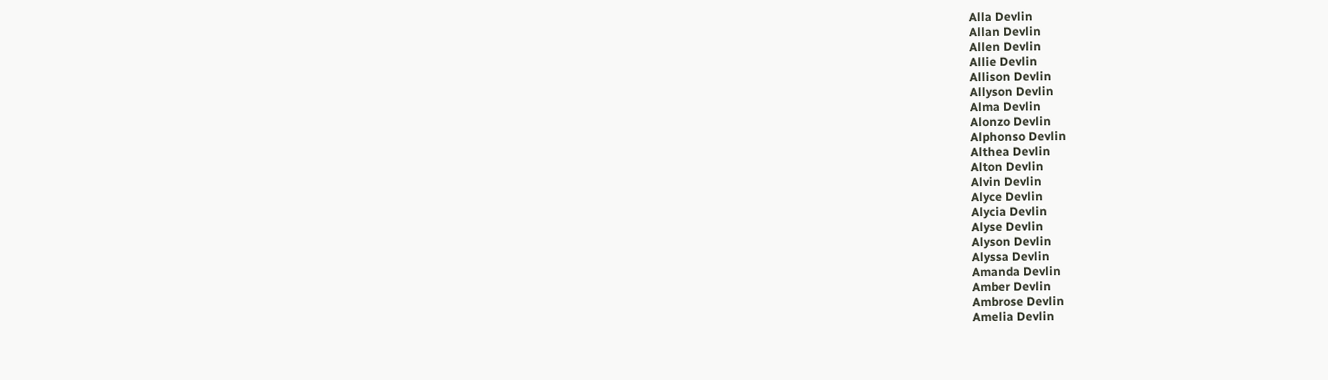Alla Devlin
Allan Devlin
Allen Devlin
Allie Devlin
Allison Devlin
Allyson Devlin
Alma Devlin
Alonzo Devlin
Alphonso Devlin
Althea Devlin
Alton Devlin
Alvin Devlin
Alyce Devlin
Alycia Devlin
Alyse Devlin
Alyson Devlin
Alyssa Devlin
Amanda Devlin
Amber Devlin
Ambrose Devlin
Amelia Devlin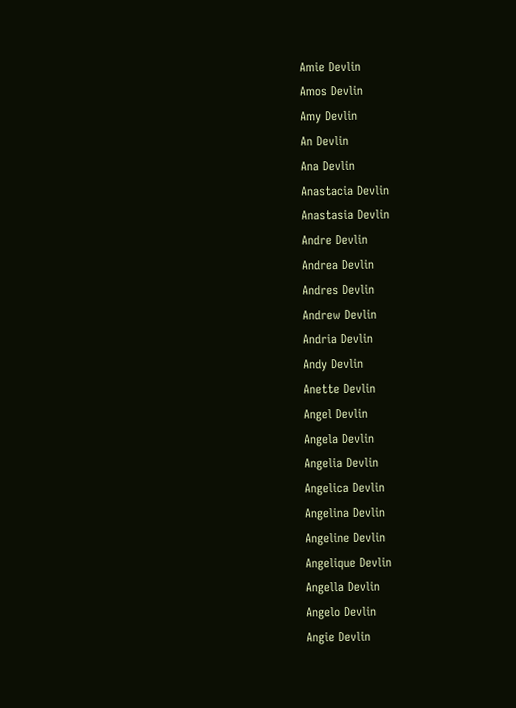Amie Devlin
Amos Devlin
Amy Devlin
An Devlin
Ana Devlin
Anastacia Devlin
Anastasia Devlin
Andre Devlin
Andrea Devlin
Andres Devlin
Andrew Devlin
Andria Devlin
Andy Devlin
Anette Devlin
Angel Devlin
Angela Devlin
Angelia Devlin
Angelica Devlin
Angelina Devlin
Angeline Devlin
Angelique Devlin
Angella Devlin
Angelo Devlin
Angie Devlin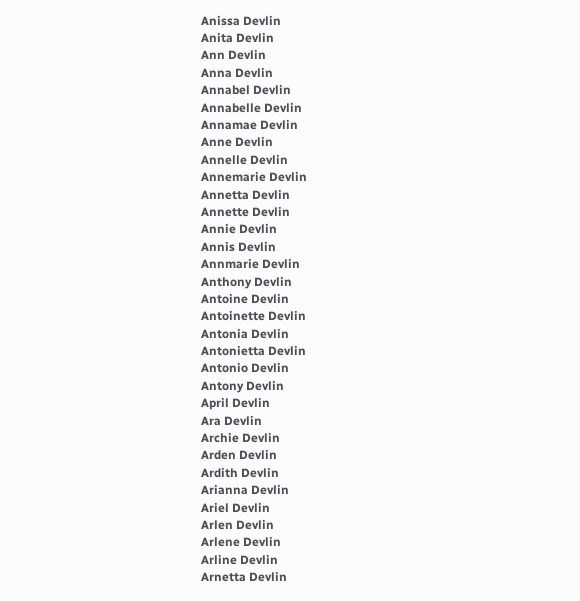Anissa Devlin
Anita Devlin
Ann Devlin
Anna Devlin
Annabel Devlin
Annabelle Devlin
Annamae Devlin
Anne Devlin
Annelle Devlin
Annemarie Devlin
Annetta Devlin
Annette Devlin
Annie Devlin
Annis Devlin
Annmarie Devlin
Anthony Devlin
Antoine Devlin
Antoinette Devlin
Antonia Devlin
Antonietta Devlin
Antonio Devlin
Antony Devlin
April Devlin
Ara Devlin
Archie Devlin
Arden Devlin
Ardith Devlin
Arianna Devlin
Ariel Devlin
Arlen Devlin
Arlene Devlin
Arline Devlin
Arnetta Devlin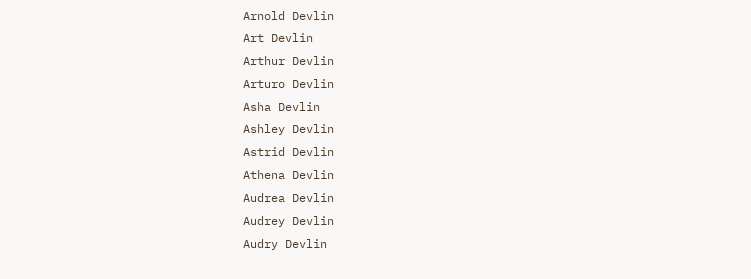Arnold Devlin
Art Devlin
Arthur Devlin
Arturo Devlin
Asha Devlin
Ashley Devlin
Astrid Devlin
Athena Devlin
Audrea Devlin
Audrey Devlin
Audry Devlin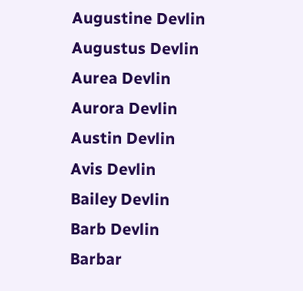Augustine Devlin
Augustus Devlin
Aurea Devlin
Aurora Devlin
Austin Devlin
Avis Devlin
Bailey Devlin
Barb Devlin
Barbar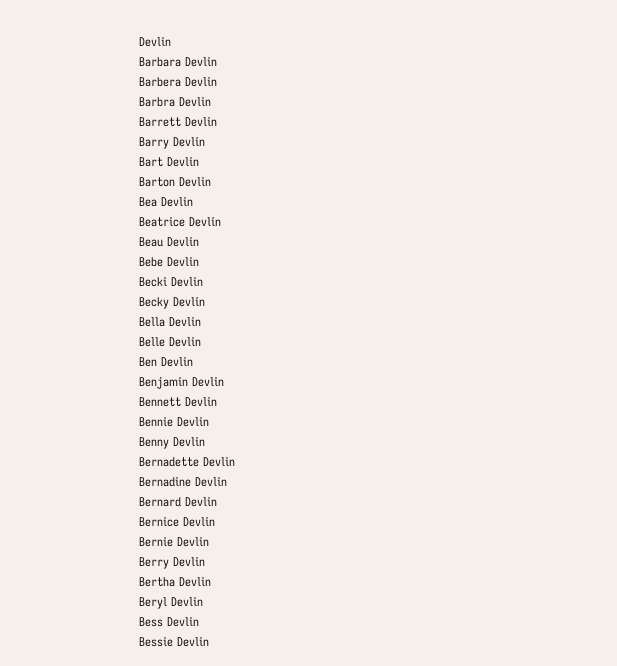Devlin
Barbara Devlin
Barbera Devlin
Barbra Devlin
Barrett Devlin
Barry Devlin
Bart Devlin
Barton Devlin
Bea Devlin
Beatrice Devlin
Beau Devlin
Bebe Devlin
Becki Devlin
Becky Devlin
Bella Devlin
Belle Devlin
Ben Devlin
Benjamin Devlin
Bennett Devlin
Bennie Devlin
Benny Devlin
Bernadette Devlin
Bernadine Devlin
Bernard Devlin
Bernice Devlin
Bernie Devlin
Berry Devlin
Bertha Devlin
Beryl Devlin
Bess Devlin
Bessie Devlin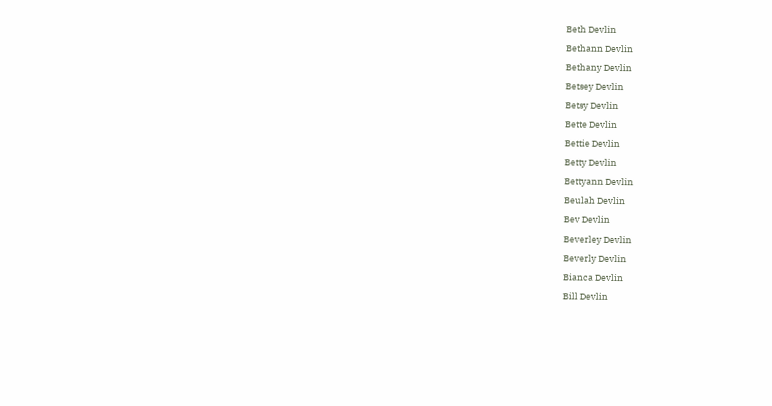Beth Devlin
Bethann Devlin
Bethany Devlin
Betsey Devlin
Betsy Devlin
Bette Devlin
Bettie Devlin
Betty Devlin
Bettyann Devlin
Beulah Devlin
Bev Devlin
Beverley Devlin
Beverly Devlin
Bianca Devlin
Bill Devlin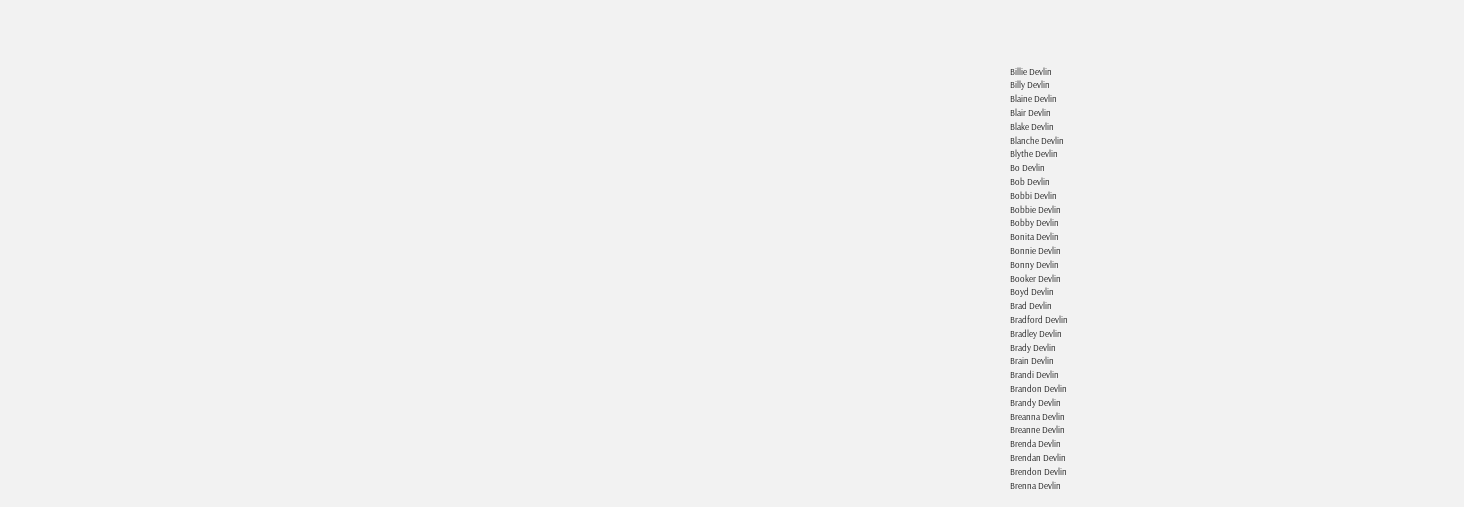Billie Devlin
Billy Devlin
Blaine Devlin
Blair Devlin
Blake Devlin
Blanche Devlin
Blythe Devlin
Bo Devlin
Bob Devlin
Bobbi Devlin
Bobbie Devlin
Bobby Devlin
Bonita Devlin
Bonnie Devlin
Bonny Devlin
Booker Devlin
Boyd Devlin
Brad Devlin
Bradford Devlin
Bradley Devlin
Brady Devlin
Brain Devlin
Brandi Devlin
Brandon Devlin
Brandy Devlin
Breanna Devlin
Breanne Devlin
Brenda Devlin
Brendan Devlin
Brendon Devlin
Brenna Devlin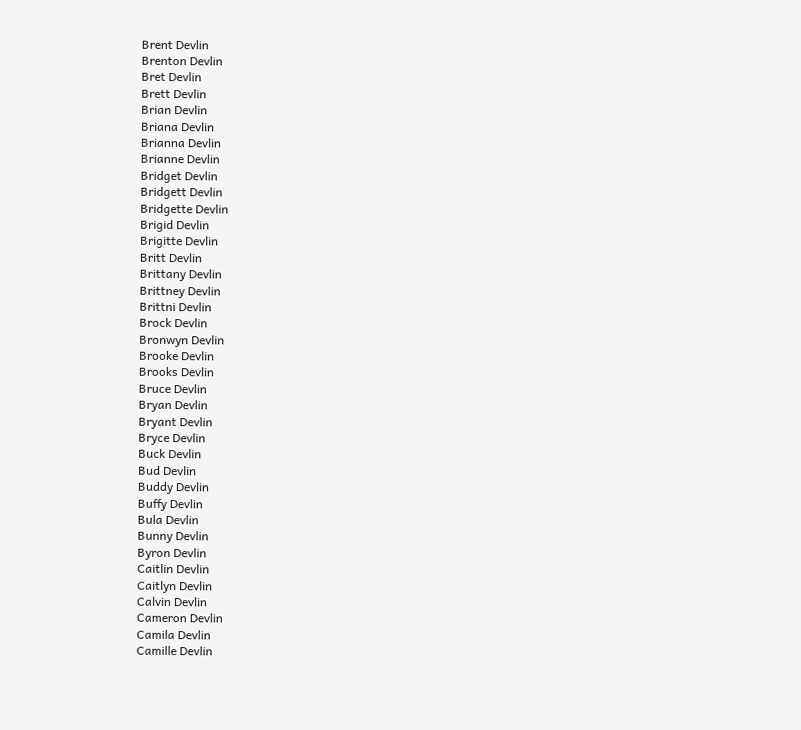Brent Devlin
Brenton Devlin
Bret Devlin
Brett Devlin
Brian Devlin
Briana Devlin
Brianna Devlin
Brianne Devlin
Bridget Devlin
Bridgett Devlin
Bridgette Devlin
Brigid Devlin
Brigitte Devlin
Britt Devlin
Brittany Devlin
Brittney Devlin
Brittni Devlin
Brock Devlin
Bronwyn Devlin
Brooke Devlin
Brooks Devlin
Bruce Devlin
Bryan Devlin
Bryant Devlin
Bryce Devlin
Buck Devlin
Bud Devlin
Buddy Devlin
Buffy Devlin
Bula Devlin
Bunny Devlin
Byron Devlin
Caitlin Devlin
Caitlyn Devlin
Calvin Devlin
Cameron Devlin
Camila Devlin
Camille Devlin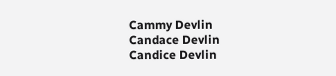Cammy Devlin
Candace Devlin
Candice Devlin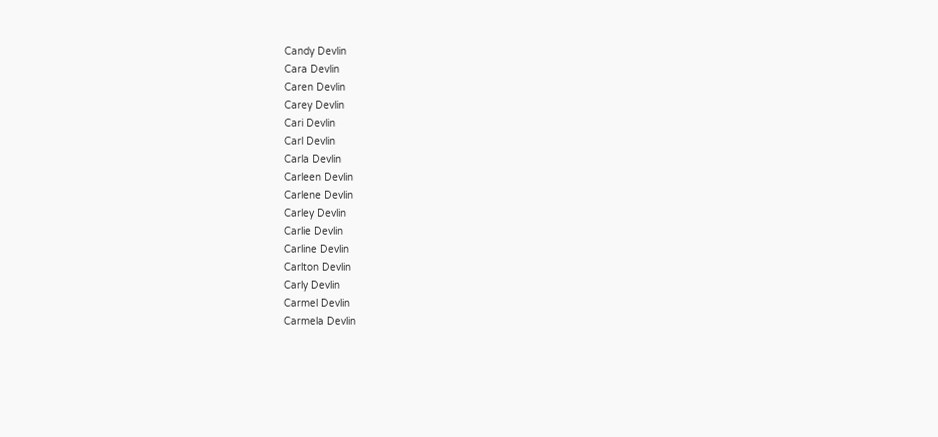Candy Devlin
Cara Devlin
Caren Devlin
Carey Devlin
Cari Devlin
Carl Devlin
Carla Devlin
Carleen Devlin
Carlene Devlin
Carley Devlin
Carlie Devlin
Carline Devlin
Carlton Devlin
Carly Devlin
Carmel Devlin
Carmela Devlin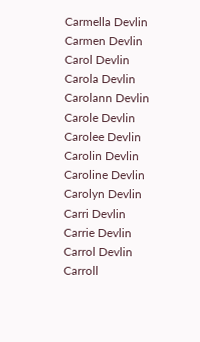Carmella Devlin
Carmen Devlin
Carol Devlin
Carola Devlin
Carolann Devlin
Carole Devlin
Carolee Devlin
Carolin Devlin
Caroline Devlin
Carolyn Devlin
Carri Devlin
Carrie Devlin
Carrol Devlin
Carroll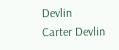Devlin
Carter Devlin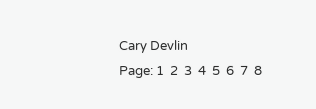Cary Devlin
Page: 1  2  3  4  5  6  7  8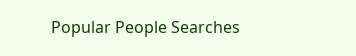Popular People Searches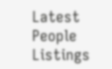Latest People Listings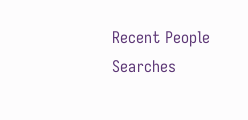Recent People Searches